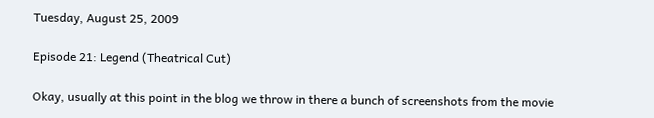Tuesday, August 25, 2009

Episode 21: Legend (Theatrical Cut)

Okay, usually at this point in the blog we throw in there a bunch of screenshots from the movie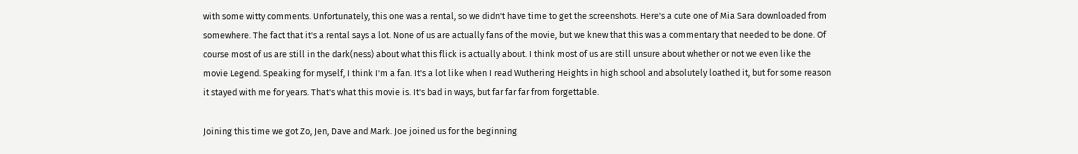with some witty comments. Unfortunately, this one was a rental, so we didn't have time to get the screenshots. Here's a cute one of Mia Sara downloaded from somewhere. The fact that it's a rental says a lot. None of us are actually fans of the movie, but we knew that this was a commentary that needed to be done. Of course most of us are still in the dark(ness) about what this flick is actually about. I think most of us are still unsure about whether or not we even like the movie Legend. Speaking for myself, I think I'm a fan. It's a lot like when I read Wuthering Heights in high school and absolutely loathed it, but for some reason it stayed with me for years. That's what this movie is. It's bad in ways, but far far far from forgettable.

Joining this time we got Zo, Jen, Dave and Mark. Joe joined us for the beginning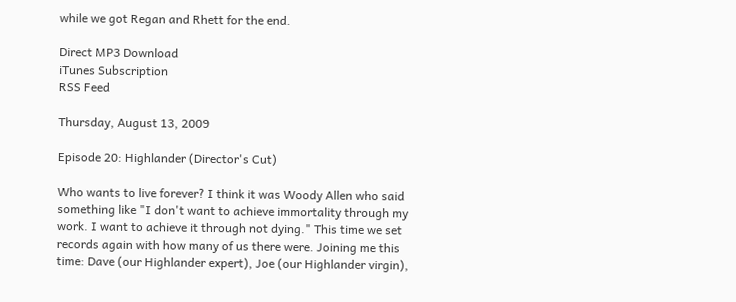while we got Regan and Rhett for the end.

Direct MP3 Download
iTunes Subscription
RSS Feed

Thursday, August 13, 2009

Episode 20: Highlander (Director's Cut)

Who wants to live forever? I think it was Woody Allen who said something like "I don't want to achieve immortality through my work. I want to achieve it through not dying." This time we set records again with how many of us there were. Joining me this time: Dave (our Highlander expert), Joe (our Highlander virgin),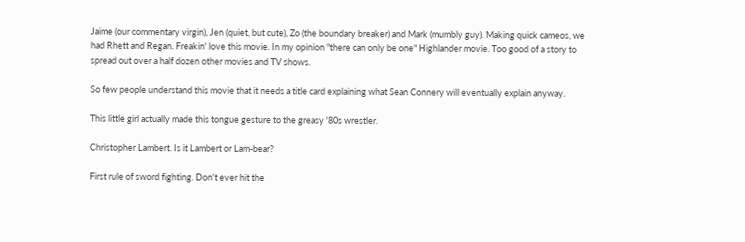Jaime (our commentary virgin), Jen (quiet, but cute), Zo (the boundary breaker) and Mark (mumbly guy). Making quick cameos, we had Rhett and Regan. Freakin' love this movie. In my opinion "there can only be one" Highlander movie. Too good of a story to spread out over a half dozen other movies and TV shows.

So few people understand this movie that it needs a title card explaining what Sean Connery will eventually explain anyway.

This little girl actually made this tongue gesture to the greasy '80s wrestler.

Christopher Lambert. Is it Lambert or Lam-bear?

First rule of sword fighting. Don't ever hit the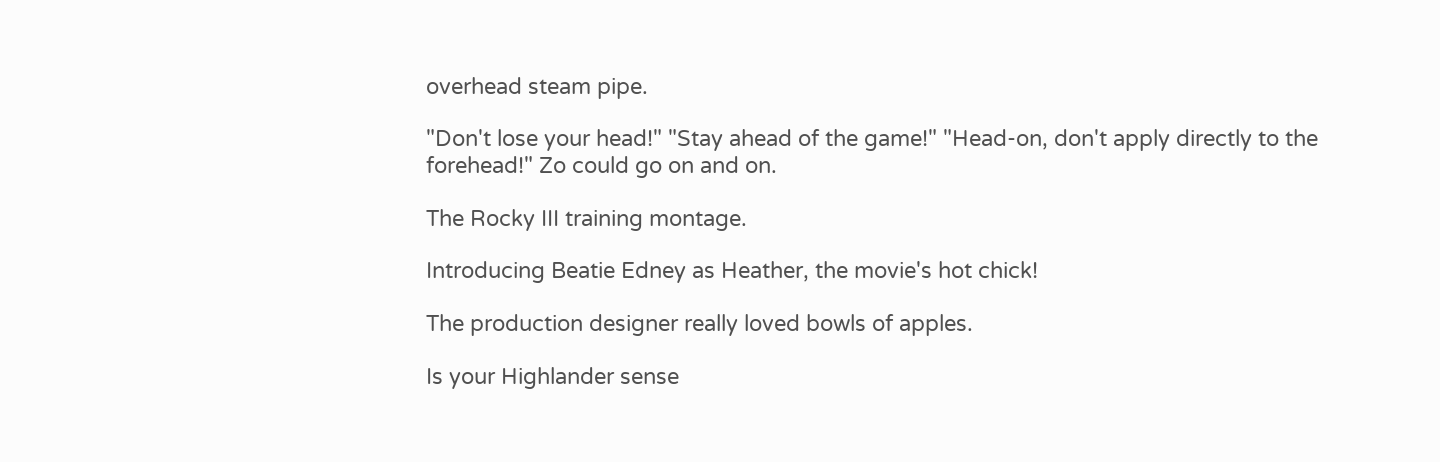overhead steam pipe.

"Don't lose your head!" "Stay ahead of the game!" "Head-on, don't apply directly to the forehead!" Zo could go on and on.

The Rocky III training montage.

Introducing Beatie Edney as Heather, the movie's hot chick!

The production designer really loved bowls of apples.

Is your Highlander sense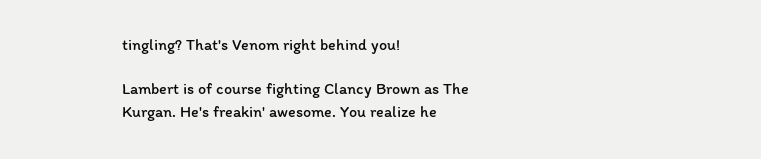tingling? That's Venom right behind you!

Lambert is of course fighting Clancy Brown as The Kurgan. He's freakin' awesome. You realize he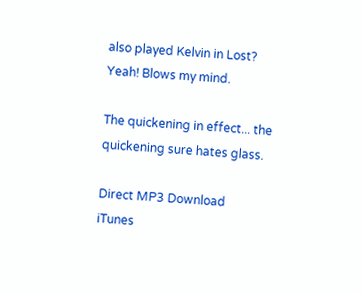also played Kelvin in Lost? Yeah! Blows my mind.

The quickening in effect... the quickening sure hates glass.

Direct MP3 Download
iTunes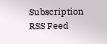Subscription
RSS Feed